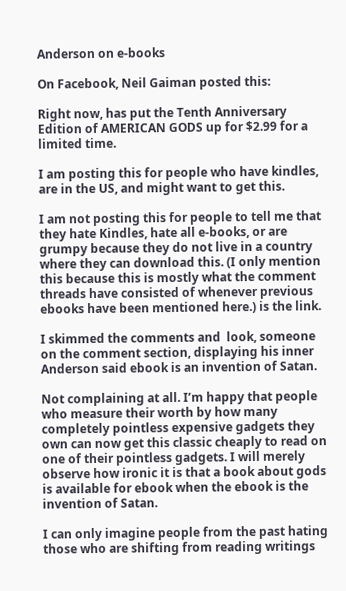Anderson on e-books

On Facebook, Neil Gaiman posted this:

Right now, has put the Tenth Anniversary Edition of AMERICAN GODS up for $2.99 for a limited time.

I am posting this for people who have kindles, are in the US, and might want to get this.

I am not posting this for people to tell me that they hate Kindles, hate all e-books, or are grumpy because they do not live in a country where they can download this. (I only mention this because this is mostly what the comment threads have consisted of whenever previous ebooks have been mentioned here.) is the link.

I skimmed the comments and  look, someone on the comment section, displaying his inner Anderson said ebook is an invention of Satan.

Not complaining at all. I’m happy that people who measure their worth by how many completely pointless expensive gadgets they own can now get this classic cheaply to read on one of their pointless gadgets. I will merely observe how ironic it is that a book about gods is available for ebook when the ebook is the invention of Satan.

I can only imagine people from the past hating those who are shifting from reading writings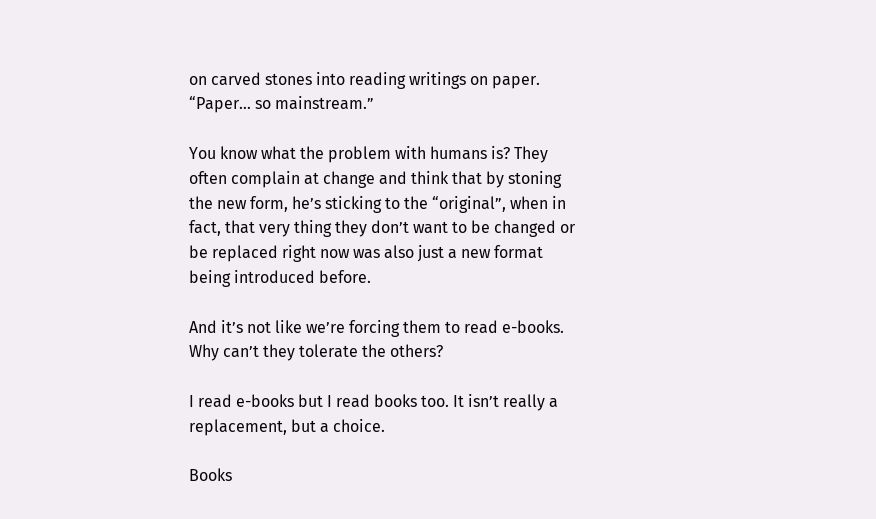on carved stones into reading writings on paper. “Paper… so mainstream.”

You know what the problem with humans is? They often complain at change and think that by stoning the new form, he’s sticking to the “original”, when in fact, that very thing they don’t want to be changed or be replaced right now was also just a new format being introduced before.

And it’s not like we’re forcing them to read e-books. Why can’t they tolerate the others?

I read e-books but I read books too. It isn’t really a replacement, but a choice.

Books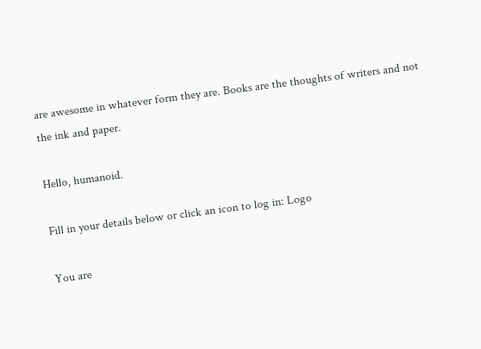are awesome in whatever form they are. Books are the thoughts of writers and not the ink and paper.

Hello, humanoid.

Fill in your details below or click an icon to log in: Logo

You are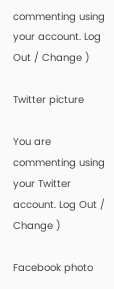commenting using your account. Log Out / Change )

Twitter picture

You are commenting using your Twitter account. Log Out / Change )

Facebook photo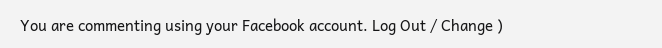You are commenting using your Facebook account. Log Out / Change )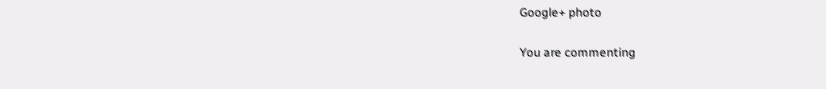Google+ photo

You are commenting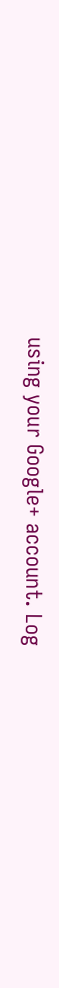using your Google+ account. Log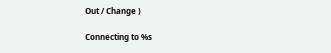Out / Change )

Connecting to %s